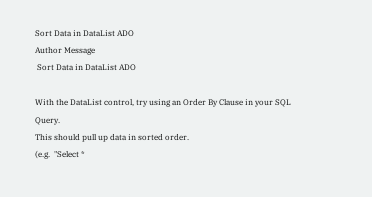Sort Data in DataList ADO
Author Message
 Sort Data in DataList ADO

With the DataList control, try using an Order By Clause in your SQL Query.
This should pull up data in sorted order.
(e.g.  "Select *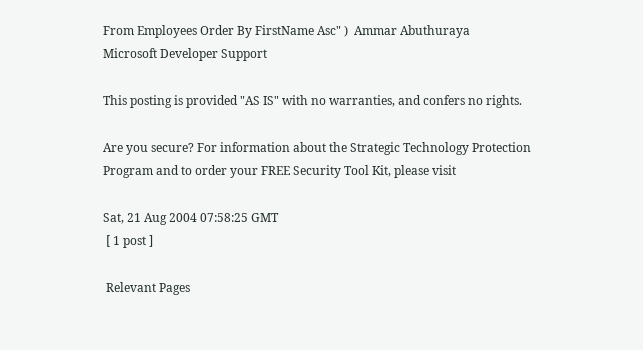From Employees Order By FirstName Asc" )  Ammar Abuthuraya
Microsoft Developer Support

This posting is provided "AS IS" with no warranties, and confers no rights.

Are you secure? For information about the Strategic Technology Protection
Program and to order your FREE Security Tool Kit, please visit

Sat, 21 Aug 2004 07:58:25 GMT
 [ 1 post ]

 Relevant Pages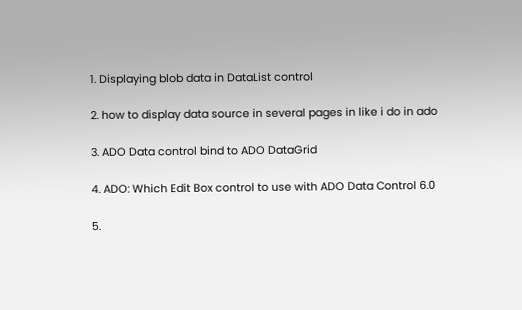1. Displaying blob data in DataList control

2. how to display data source in several pages in like i do in ado

3. ADO Data control bind to ADO DataGrid

4. ADO: Which Edit Box control to use with ADO Data Control 6.0

5.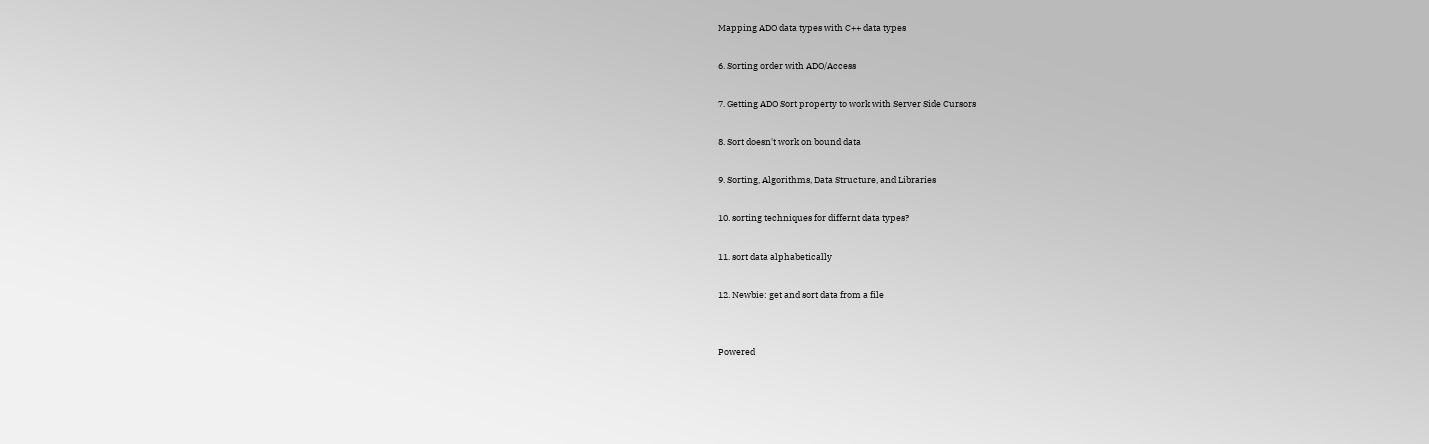Mapping ADO data types with C++ data types

6. Sorting order with ADO/Access

7. Getting ADO Sort property to work with Server Side Cursors

8. Sort doesn't work on bound data

9. Sorting, Algorithms, Data Structure, and Libraries

10. sorting techniques for differnt data types?

11. sort data alphabetically

12. Newbie: get and sort data from a file


Powered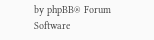by phpBB® Forum Software